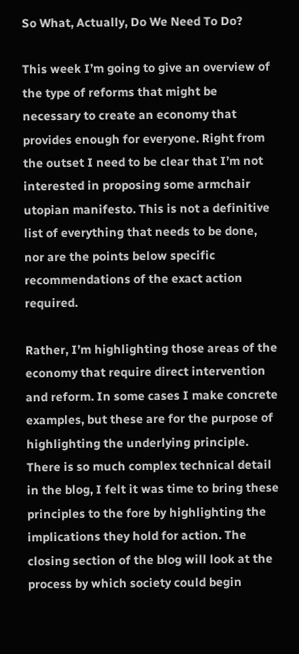So What, Actually, Do We Need To Do?

This week I’m going to give an overview of the type of reforms that might be necessary to create an economy that provides enough for everyone. Right from the outset I need to be clear that I’m not interested in proposing some armchair utopian manifesto. This is not a definitive list of everything that needs to be done, nor are the points below specific recommendations of the exact action required.

Rather, I’m highlighting those areas of the economy that require direct intervention and reform. In some cases I make concrete examples, but these are for the purpose of highlighting the underlying principle. There is so much complex technical detail in the blog, I felt it was time to bring these principles to the fore by highlighting the implications they hold for action. The closing section of the blog will look at the process by which society could begin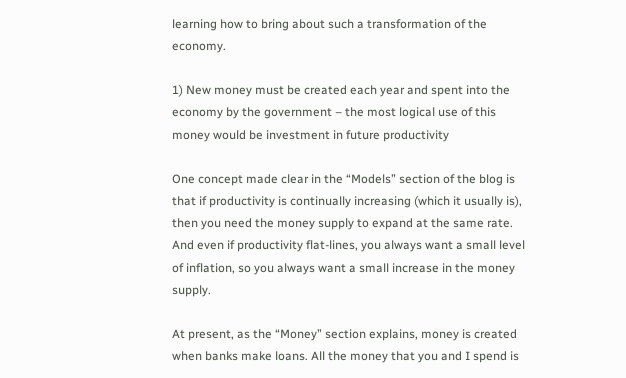learning how to bring about such a transformation of the economy.

1) New money must be created each year and spent into the economy by the government – the most logical use of this money would be investment in future productivity

One concept made clear in the “Models” section of the blog is that if productivity is continually increasing (which it usually is), then you need the money supply to expand at the same rate. And even if productivity flat-lines, you always want a small level of inflation, so you always want a small increase in the money supply.

At present, as the “Money” section explains, money is created when banks make loans. All the money that you and I spend is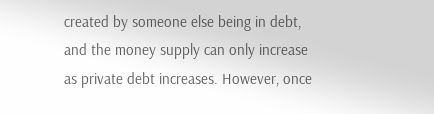created by someone else being in debt, and the money supply can only increase as private debt increases. However, once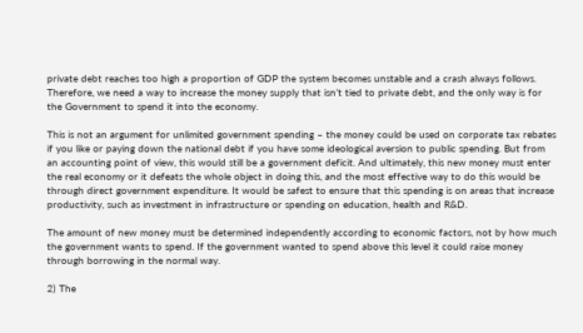private debt reaches too high a proportion of GDP the system becomes unstable and a crash always follows. Therefore, we need a way to increase the money supply that isn’t tied to private debt, and the only way is for the Government to spend it into the economy.

This is not an argument for unlimited government spending – the money could be used on corporate tax rebates if you like or paying down the national debt if you have some ideological aversion to public spending. But from an accounting point of view, this would still be a government deficit. And ultimately, this new money must enter the real economy or it defeats the whole object in doing this, and the most effective way to do this would be through direct government expenditure. It would be safest to ensure that this spending is on areas that increase productivity, such as investment in infrastructure or spending on education, health and R&D.

The amount of new money must be determined independently according to economic factors, not by how much the government wants to spend. If the government wanted to spend above this level it could raise money through borrowing in the normal way.

2) The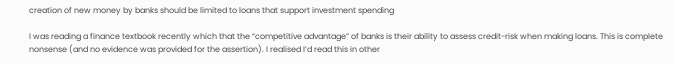creation of new money by banks should be limited to loans that support investment spending

I was reading a finance textbook recently which that the “competitive advantage” of banks is their ability to assess credit-risk when making loans. This is complete nonsense (and no evidence was provided for the assertion). I realised I’d read this in other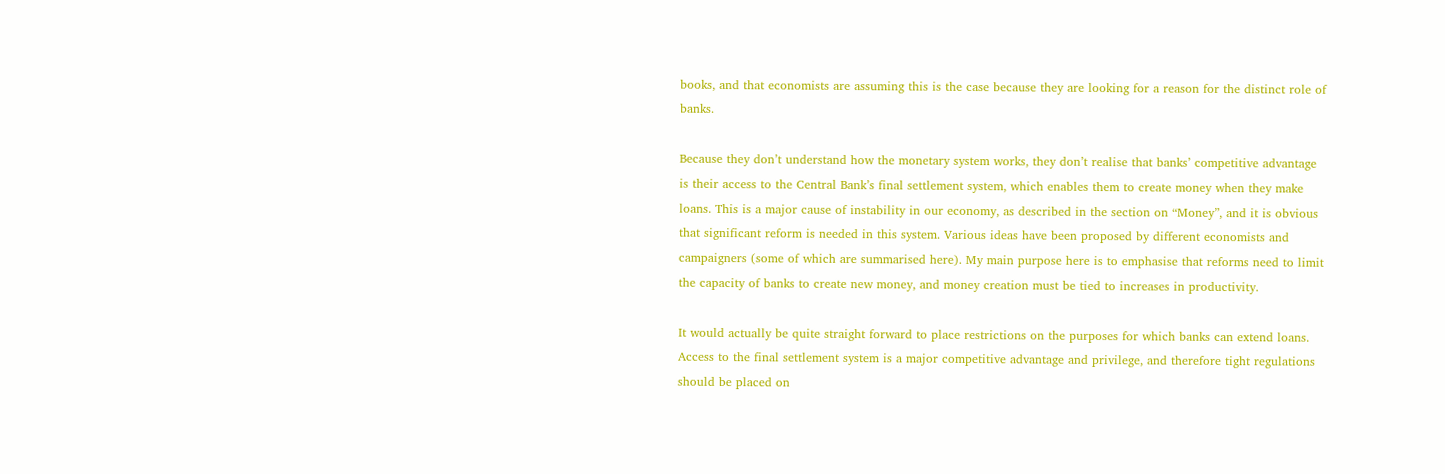books, and that economists are assuming this is the case because they are looking for a reason for the distinct role of banks.

Because they don’t understand how the monetary system works, they don’t realise that banks’ competitive advantage is their access to the Central Bank’s final settlement system, which enables them to create money when they make loans. This is a major cause of instability in our economy, as described in the section on “Money”, and it is obvious that significant reform is needed in this system. Various ideas have been proposed by different economists and campaigners (some of which are summarised here). My main purpose here is to emphasise that reforms need to limit the capacity of banks to create new money, and money creation must be tied to increases in productivity.

It would actually be quite straight forward to place restrictions on the purposes for which banks can extend loans. Access to the final settlement system is a major competitive advantage and privilege, and therefore tight regulations should be placed on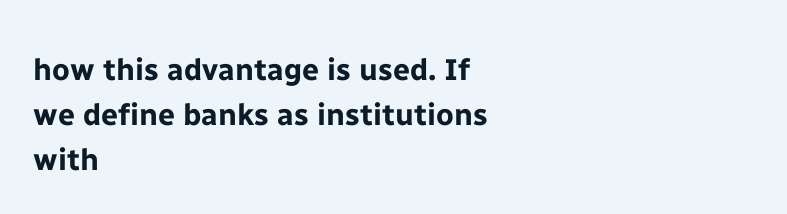how this advantage is used. If we define banks as institutions with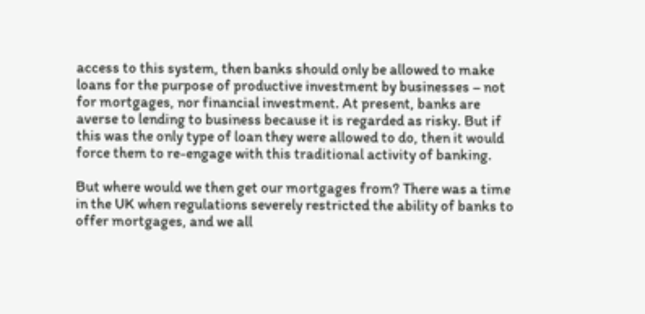access to this system, then banks should only be allowed to make loans for the purpose of productive investment by businesses – not for mortgages, nor financial investment. At present, banks are averse to lending to business because it is regarded as risky. But if this was the only type of loan they were allowed to do, then it would force them to re-engage with this traditional activity of banking.

But where would we then get our mortgages from? There was a time in the UK when regulations severely restricted the ability of banks to offer mortgages, and we all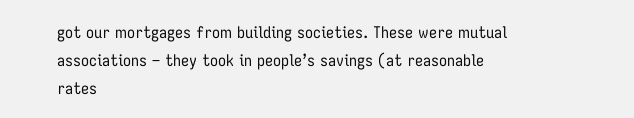got our mortgages from building societies. These were mutual associations – they took in people’s savings (at reasonable rates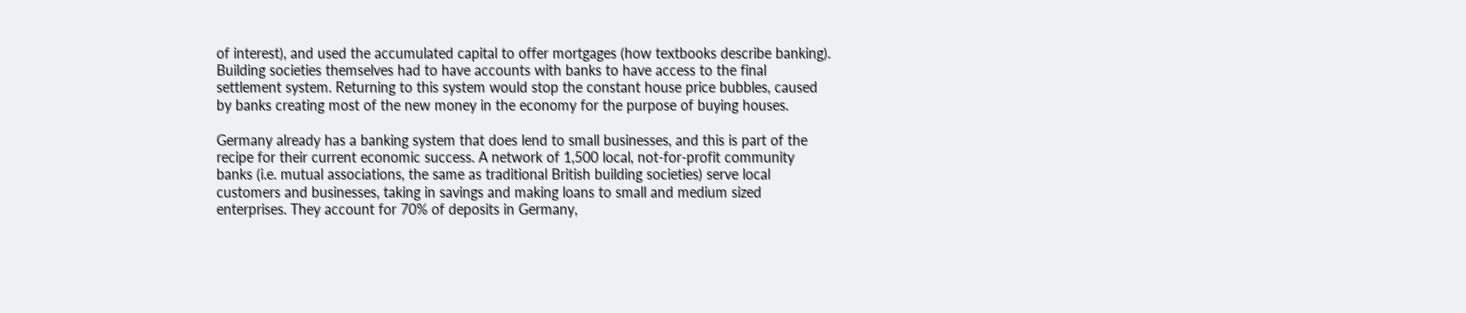of interest), and used the accumulated capital to offer mortgages (how textbooks describe banking). Building societies themselves had to have accounts with banks to have access to the final settlement system. Returning to this system would stop the constant house price bubbles, caused by banks creating most of the new money in the economy for the purpose of buying houses.

Germany already has a banking system that does lend to small businesses, and this is part of the recipe for their current economic success. A network of 1,500 local, not-for-profit community banks (i.e. mutual associations, the same as traditional British building societies) serve local customers and businesses, taking in savings and making loans to small and medium sized enterprises. They account for 70% of deposits in Germany,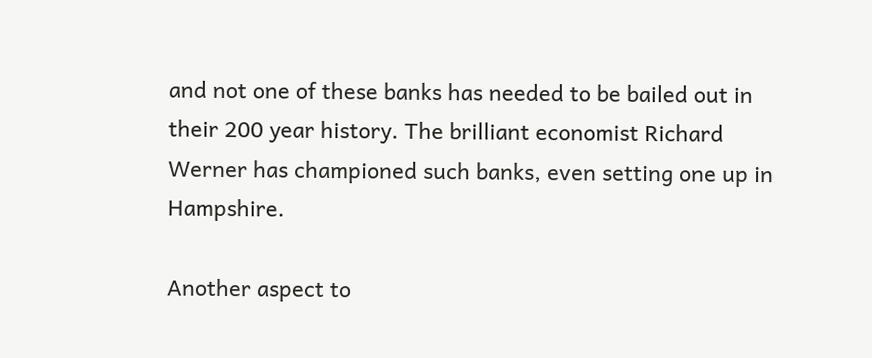and not one of these banks has needed to be bailed out in their 200 year history. The brilliant economist Richard Werner has championed such banks, even setting one up in Hampshire.

Another aspect to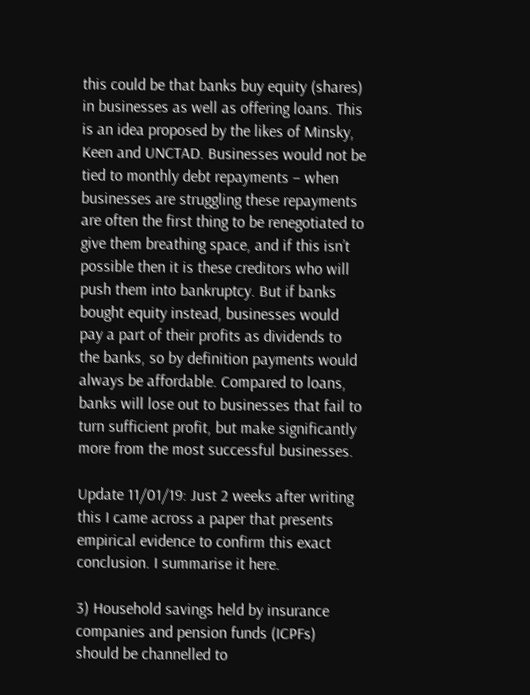this could be that banks buy equity (shares) in businesses as well as offering loans. This is an idea proposed by the likes of Minsky, Keen and UNCTAD. Businesses would not be tied to monthly debt repayments – when businesses are struggling these repayments are often the first thing to be renegotiated to give them breathing space, and if this isn’t possible then it is these creditors who will push them into bankruptcy. But if banks bought equity instead, businesses would pay a part of their profits as dividends to the banks, so by definition payments would always be affordable. Compared to loans, banks will lose out to businesses that fail to turn sufficient profit, but make significantly more from the most successful businesses.

Update 11/01/19: Just 2 weeks after writing this I came across a paper that presents empirical evidence to confirm this exact conclusion. I summarise it here.

3) Household savings held by insurance companies and pension funds (ICPFs) should be channelled to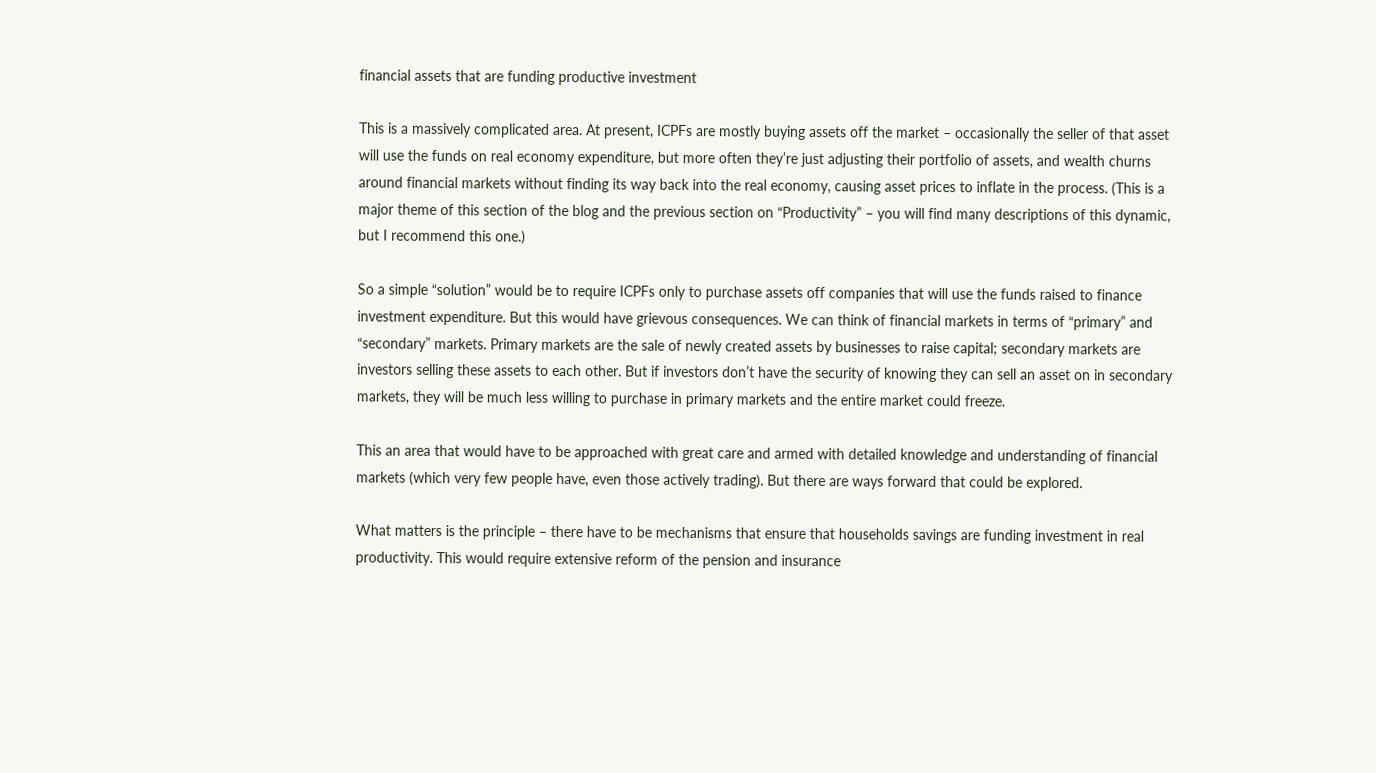financial assets that are funding productive investment

This is a massively complicated area. At present, ICPFs are mostly buying assets off the market – occasionally the seller of that asset will use the funds on real economy expenditure, but more often they’re just adjusting their portfolio of assets, and wealth churns around financial markets without finding its way back into the real economy, causing asset prices to inflate in the process. (This is a major theme of this section of the blog and the previous section on “Productivity” – you will find many descriptions of this dynamic, but I recommend this one.)

So a simple “solution” would be to require ICPFs only to purchase assets off companies that will use the funds raised to finance investment expenditure. But this would have grievous consequences. We can think of financial markets in terms of “primary” and “secondary” markets. Primary markets are the sale of newly created assets by businesses to raise capital; secondary markets are investors selling these assets to each other. But if investors don’t have the security of knowing they can sell an asset on in secondary markets, they will be much less willing to purchase in primary markets and the entire market could freeze.

This an area that would have to be approached with great care and armed with detailed knowledge and understanding of financial markets (which very few people have, even those actively trading). But there are ways forward that could be explored.

What matters is the principle – there have to be mechanisms that ensure that households savings are funding investment in real productivity. This would require extensive reform of the pension and insurance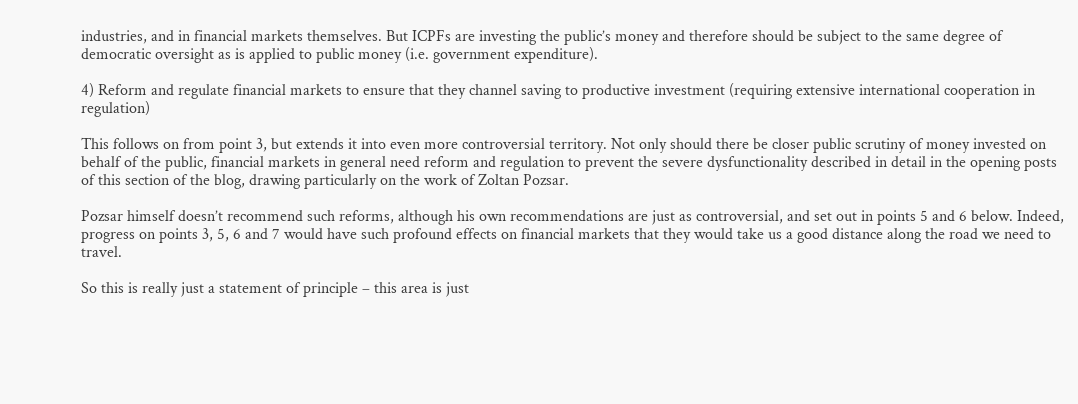industries, and in financial markets themselves. But ICPFs are investing the public’s money and therefore should be subject to the same degree of democratic oversight as is applied to public money (i.e. government expenditure).

4) Reform and regulate financial markets to ensure that they channel saving to productive investment (requiring extensive international cooperation in regulation)

This follows on from point 3, but extends it into even more controversial territory. Not only should there be closer public scrutiny of money invested on behalf of the public, financial markets in general need reform and regulation to prevent the severe dysfunctionality described in detail in the opening posts of this section of the blog, drawing particularly on the work of Zoltan Pozsar.

Pozsar himself doesn’t recommend such reforms, although his own recommendations are just as controversial, and set out in points 5 and 6 below. Indeed, progress on points 3, 5, 6 and 7 would have such profound effects on financial markets that they would take us a good distance along the road we need to travel.

So this is really just a statement of principle – this area is just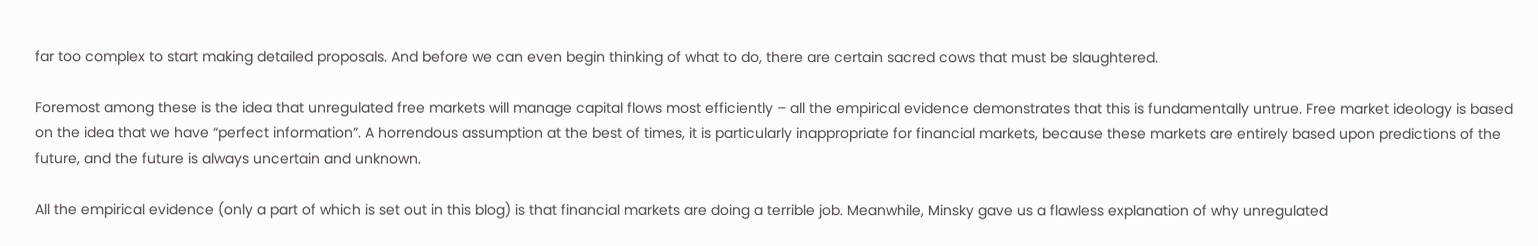far too complex to start making detailed proposals. And before we can even begin thinking of what to do, there are certain sacred cows that must be slaughtered.

Foremost among these is the idea that unregulated free markets will manage capital flows most efficiently – all the empirical evidence demonstrates that this is fundamentally untrue. Free market ideology is based on the idea that we have “perfect information”. A horrendous assumption at the best of times, it is particularly inappropriate for financial markets, because these markets are entirely based upon predictions of the future, and the future is always uncertain and unknown.

All the empirical evidence (only a part of which is set out in this blog) is that financial markets are doing a terrible job. Meanwhile, Minsky gave us a flawless explanation of why unregulated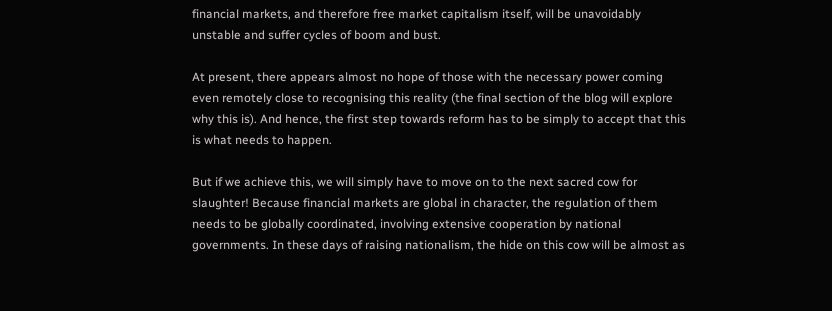financial markets, and therefore free market capitalism itself, will be unavoidably unstable and suffer cycles of boom and bust.

At present, there appears almost no hope of those with the necessary power coming even remotely close to recognising this reality (the final section of the blog will explore why this is). And hence, the first step towards reform has to be simply to accept that this is what needs to happen.

But if we achieve this, we will simply have to move on to the next sacred cow for slaughter! Because financial markets are global in character, the regulation of them needs to be globally coordinated, involving extensive cooperation by national governments. In these days of raising nationalism, the hide on this cow will be almost as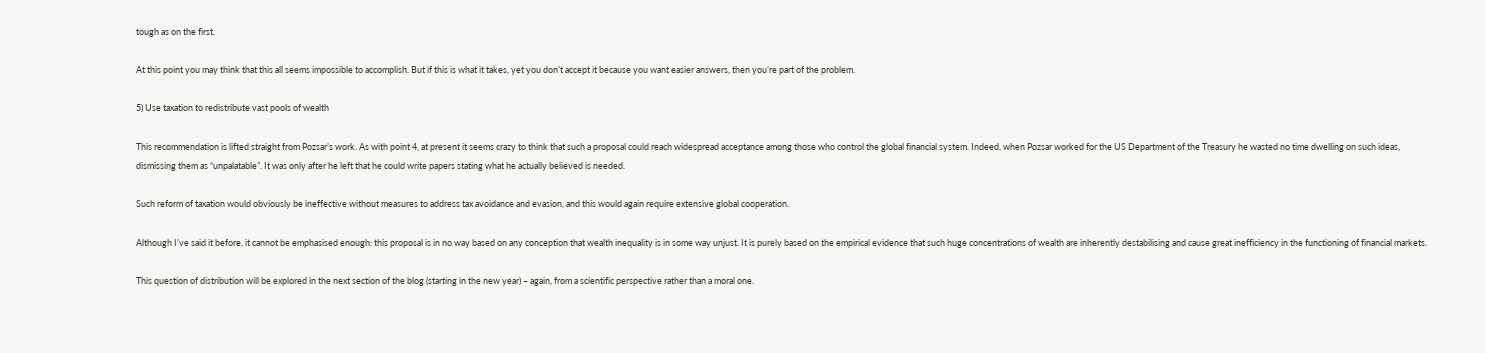tough as on the first.

At this point you may think that this all seems impossible to accomplish. But if this is what it takes, yet you don’t accept it because you want easier answers, then you’re part of the problem.

5) Use taxation to redistribute vast pools of wealth

This recommendation is lifted straight from Pozsar’s work. As with point 4, at present it seems crazy to think that such a proposal could reach widespread acceptance among those who control the global financial system. Indeed, when Pozsar worked for the US Department of the Treasury he wasted no time dwelling on such ideas, dismissing them as “unpalatable”. It was only after he left that he could write papers stating what he actually believed is needed.

Such reform of taxation would obviously be ineffective without measures to address tax avoidance and evasion, and this would again require extensive global cooperation.

Although I’ve said it before, it cannot be emphasised enough: this proposal is in no way based on any conception that wealth inequality is in some way unjust. It is purely based on the empirical evidence that such huge concentrations of wealth are inherently destabilising and cause great inefficiency in the functioning of financial markets.

This question of distribution will be explored in the next section of the blog (starting in the new year) – again, from a scientific perspective rather than a moral one.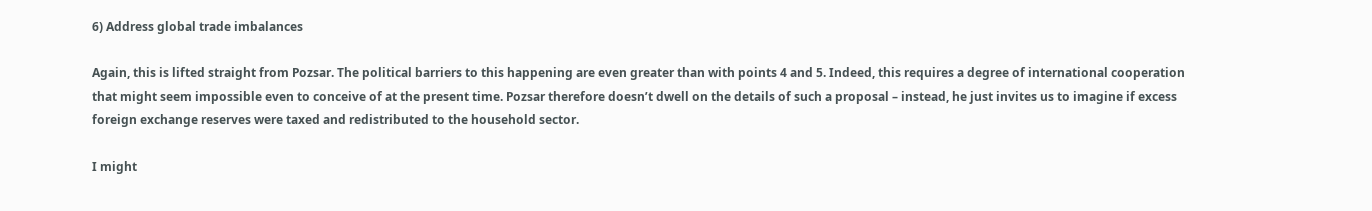6) Address global trade imbalances

Again, this is lifted straight from Pozsar. The political barriers to this happening are even greater than with points 4 and 5. Indeed, this requires a degree of international cooperation that might seem impossible even to conceive of at the present time. Pozsar therefore doesn’t dwell on the details of such a proposal – instead, he just invites us to imagine if excess foreign exchange reserves were taxed and redistributed to the household sector.

I might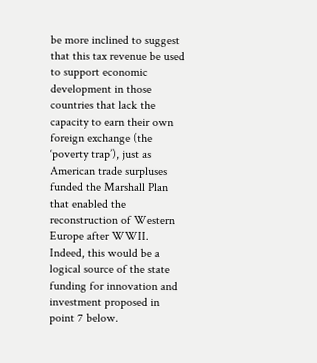be more inclined to suggest that this tax revenue be used to support economic development in those countries that lack the capacity to earn their own foreign exchange (the ‘poverty trap’), just as American trade surpluses funded the Marshall Plan that enabled the reconstruction of Western Europe after WWII. Indeed, this would be a logical source of the state funding for innovation and investment proposed in point 7 below.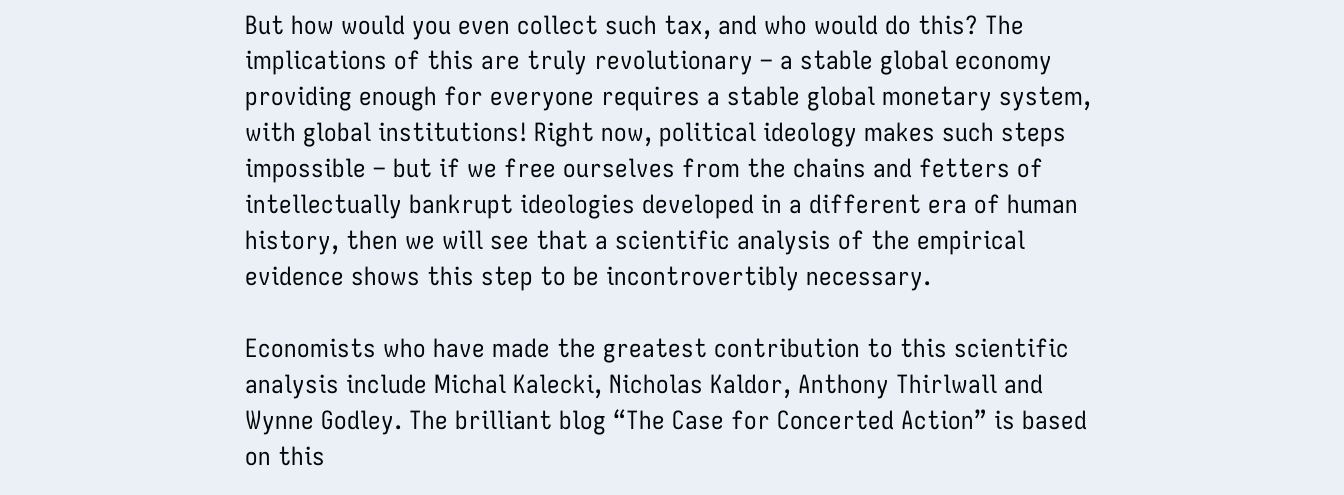But how would you even collect such tax, and who would do this? The implications of this are truly revolutionary – a stable global economy providing enough for everyone requires a stable global monetary system, with global institutions! Right now, political ideology makes such steps impossible – but if we free ourselves from the chains and fetters of intellectually bankrupt ideologies developed in a different era of human history, then we will see that a scientific analysis of the empirical evidence shows this step to be incontrovertibly necessary.

Economists who have made the greatest contribution to this scientific analysis include Michal Kalecki, Nicholas Kaldor, Anthony Thirlwall and Wynne Godley. The brilliant blog “The Case for Concerted Action” is based on this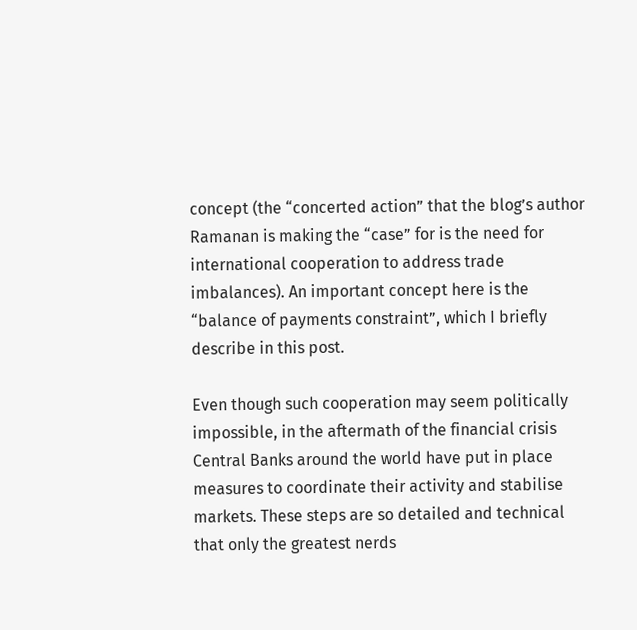concept (the “concerted action” that the blog’s author Ramanan is making the “case” for is the need for international cooperation to address trade imbalances). An important concept here is the “balance of payments constraint”, which I briefly describe in this post.

Even though such cooperation may seem politically impossible, in the aftermath of the financial crisis Central Banks around the world have put in place measures to coordinate their activity and stabilise markets. These steps are so detailed and technical that only the greatest nerds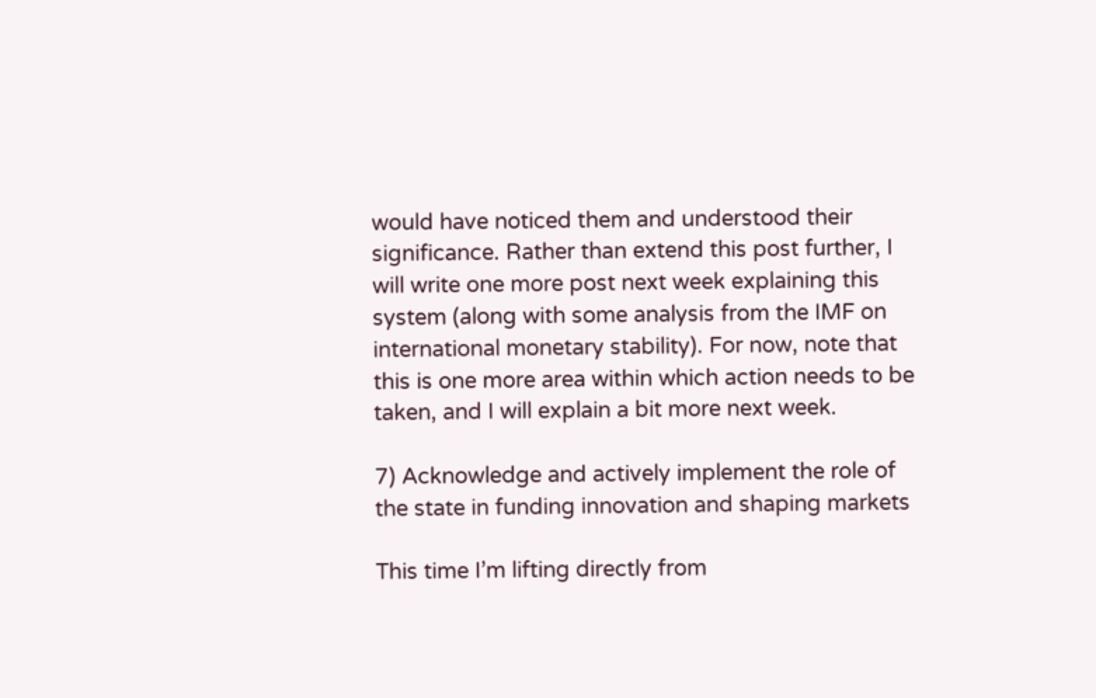would have noticed them and understood their significance. Rather than extend this post further, I will write one more post next week explaining this system (along with some analysis from the IMF on international monetary stability). For now, note that this is one more area within which action needs to be taken, and I will explain a bit more next week.

7) Acknowledge and actively implement the role of the state in funding innovation and shaping markets

This time I’m lifting directly from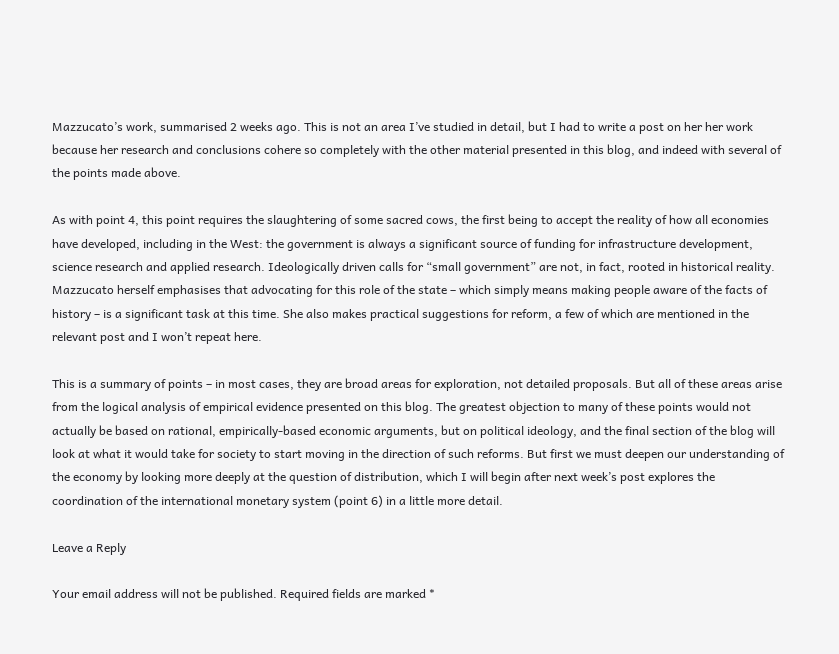Mazzucato’s work, summarised 2 weeks ago. This is not an area I’ve studied in detail, but I had to write a post on her her work because her research and conclusions cohere so completely with the other material presented in this blog, and indeed with several of the points made above.

As with point 4, this point requires the slaughtering of some sacred cows, the first being to accept the reality of how all economies have developed, including in the West: the government is always a significant source of funding for infrastructure development, science research and applied research. Ideologically driven calls for “small government” are not, in fact, rooted in historical reality. Mazzucato herself emphasises that advocating for this role of the state – which simply means making people aware of the facts of history – is a significant task at this time. She also makes practical suggestions for reform, a few of which are mentioned in the relevant post and I won’t repeat here.

This is a summary of points – in most cases, they are broad areas for exploration, not detailed proposals. But all of these areas arise from the logical analysis of empirical evidence presented on this blog. The greatest objection to many of these points would not actually be based on rational, empirically-based economic arguments, but on political ideology, and the final section of the blog will look at what it would take for society to start moving in the direction of such reforms. But first we must deepen our understanding of the economy by looking more deeply at the question of distribution, which I will begin after next week’s post explores the coordination of the international monetary system (point 6) in a little more detail.

Leave a Reply

Your email address will not be published. Required fields are marked *